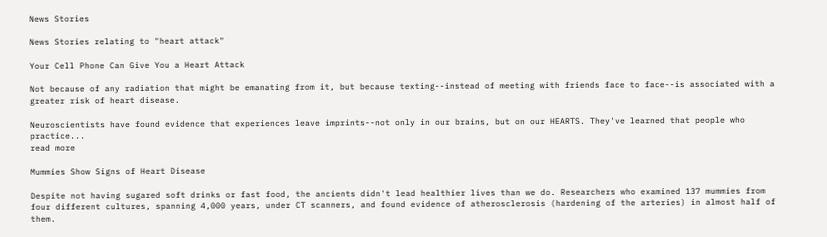News Stories

News Stories relating to "heart attack"

Your Cell Phone Can Give You a Heart Attack

Not because of any radiation that might be emanating from it, but because texting--instead of meeting with friends face to face--is associated with a greater risk of heart disease.

Neuroscientists have found evidence that experiences leave imprints--not only in our brains, but on our HEARTS. They've learned that people who practice...
read more

Mummies Show Signs of Heart Disease

Despite not having sugared soft drinks or fast food, the ancients didn't lead healthier lives than we do. Researchers who examined 137 mummies from four different cultures, spanning 4,000 years, under CT scanners, and found evidence of atherosclerosis (hardening of the arteries) in almost half of them.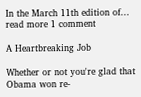In the March 11th edition of...
read more 1 comment

A Heartbreaking Job

Whether or not you're glad that Obama won re-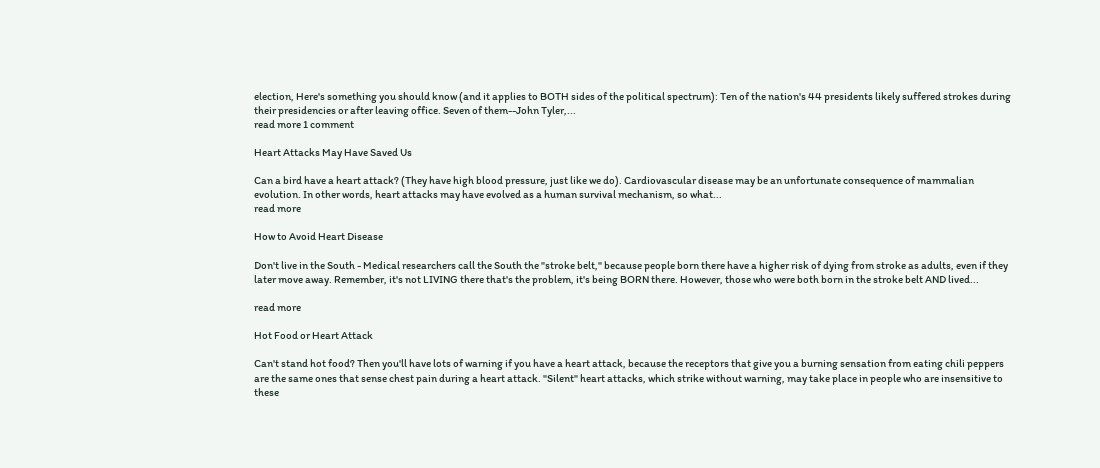election, Here's something you should know (and it applies to BOTH sides of the political spectrum): Ten of the nation's 44 presidents likely suffered strokes during their presidencies or after leaving office. Seven of them--John Tyler,...
read more 1 comment

Heart Attacks May Have Saved Us

Can a bird have a heart attack? (They have high blood pressure, just like we do). Cardiovascular disease may be an unfortunate consequence of mammalian evolution. In other words, heart attacks may have evolved as a human survival mechanism, so what...
read more

How to Avoid Heart Disease

Don't live in the South - Medical researchers call the South the "stroke belt," because people born there have a higher risk of dying from stroke as adults, even if they later move away. Remember, it's not LIVING there that's the problem, it's being BORN there. However, those who were both born in the stroke belt AND lived...

read more

Hot Food or Heart Attack

Can't stand hot food? Then you'll have lots of warning if you have a heart attack, because the receptors that give you a burning sensation from eating chili peppers are the same ones that sense chest pain during a heart attack. "Silent" heart attacks, which strike without warning, may take place in people who are insensitive to these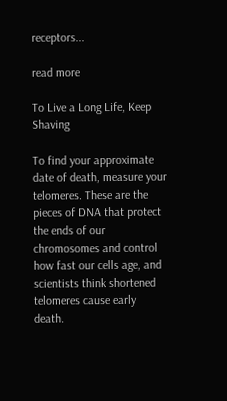receptors...

read more

To Live a Long Life, Keep Shaving

To find your approximate date of death, measure your telomeres. These are the pieces of DNA that protect the ends of our chromosomes and control how fast our cells age, and scientists think shortened telomeres cause early death.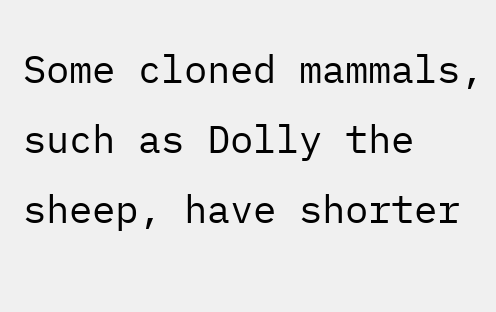Some cloned mammals, such as Dolly the sheep, have shorter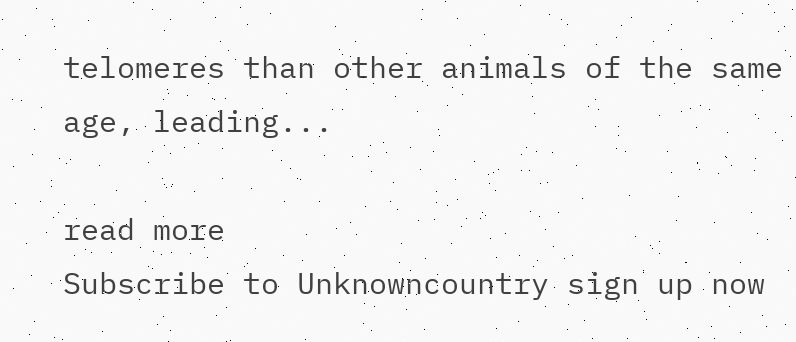telomeres than other animals of the same age, leading...

read more
Subscribe to Unknowncountry sign up now